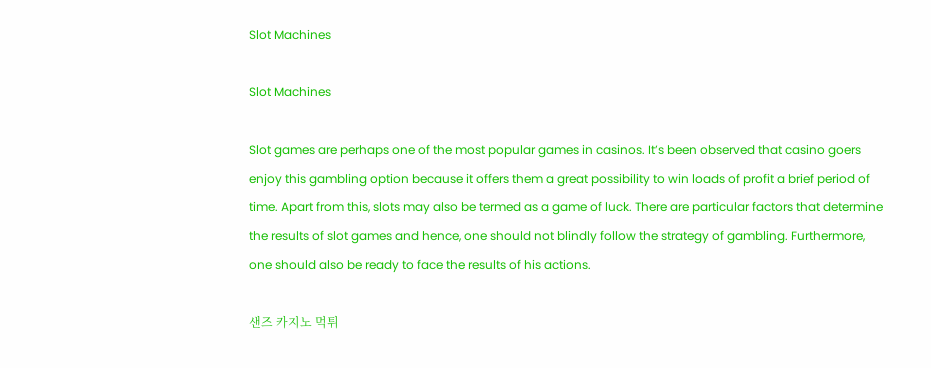Slot Machines

Slot Machines

Slot games are perhaps one of the most popular games in casinos. It’s been observed that casino goers enjoy this gambling option because it offers them a great possibility to win loads of profit a brief period of time. Apart from this, slots may also be termed as a game of luck. There are particular factors that determine the results of slot games and hence, one should not blindly follow the strategy of gambling. Furthermore, one should also be ready to face the results of his actions.

샌즈 카지노 먹튀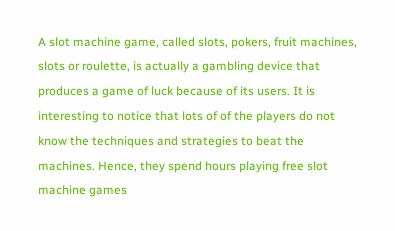A slot machine game, called slots, pokers, fruit machines, slots or roulette, is actually a gambling device that produces a game of luck because of its users. It is interesting to notice that lots of of the players do not know the techniques and strategies to beat the machines. Hence, they spend hours playing free slot machine games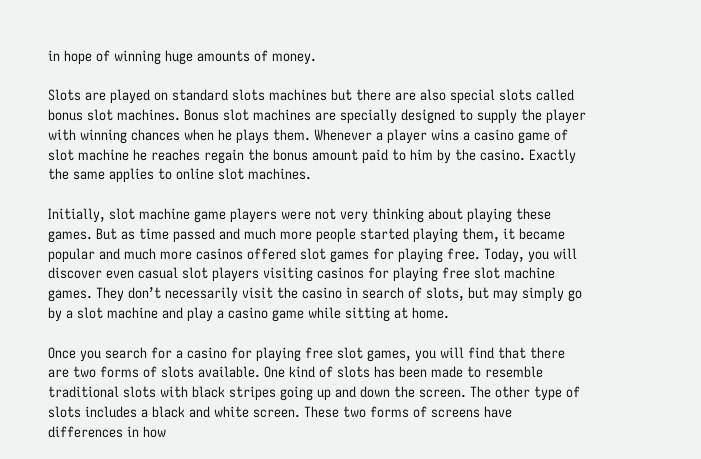in hope of winning huge amounts of money.

Slots are played on standard slots machines but there are also special slots called bonus slot machines. Bonus slot machines are specially designed to supply the player with winning chances when he plays them. Whenever a player wins a casino game of slot machine he reaches regain the bonus amount paid to him by the casino. Exactly the same applies to online slot machines.

Initially, slot machine game players were not very thinking about playing these games. But as time passed and much more people started playing them, it became popular and much more casinos offered slot games for playing free. Today, you will discover even casual slot players visiting casinos for playing free slot machine games. They don’t necessarily visit the casino in search of slots, but may simply go by a slot machine and play a casino game while sitting at home.

Once you search for a casino for playing free slot games, you will find that there are two forms of slots available. One kind of slots has been made to resemble traditional slots with black stripes going up and down the screen. The other type of slots includes a black and white screen. These two forms of screens have differences in how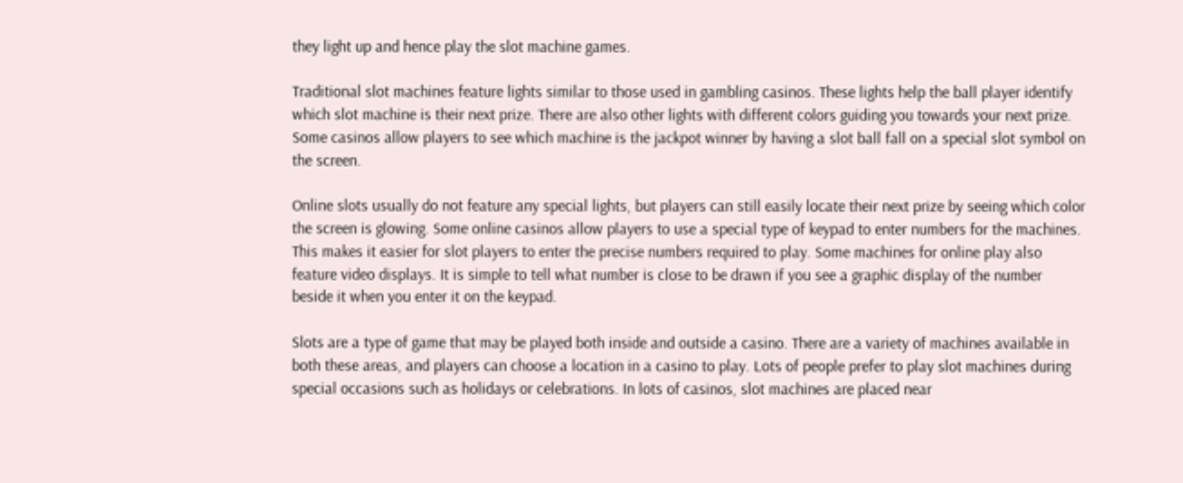they light up and hence play the slot machine games.

Traditional slot machines feature lights similar to those used in gambling casinos. These lights help the ball player identify which slot machine is their next prize. There are also other lights with different colors guiding you towards your next prize. Some casinos allow players to see which machine is the jackpot winner by having a slot ball fall on a special slot symbol on the screen.

Online slots usually do not feature any special lights, but players can still easily locate their next prize by seeing which color the screen is glowing. Some online casinos allow players to use a special type of keypad to enter numbers for the machines. This makes it easier for slot players to enter the precise numbers required to play. Some machines for online play also feature video displays. It is simple to tell what number is close to be drawn if you see a graphic display of the number beside it when you enter it on the keypad.

Slots are a type of game that may be played both inside and outside a casino. There are a variety of machines available in both these areas, and players can choose a location in a casino to play. Lots of people prefer to play slot machines during special occasions such as holidays or celebrations. In lots of casinos, slot machines are placed near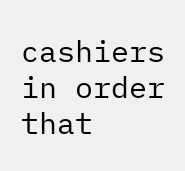cashiers in order that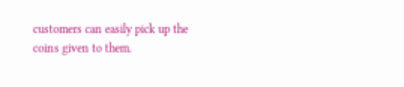customers can easily pick up the coins given to them.